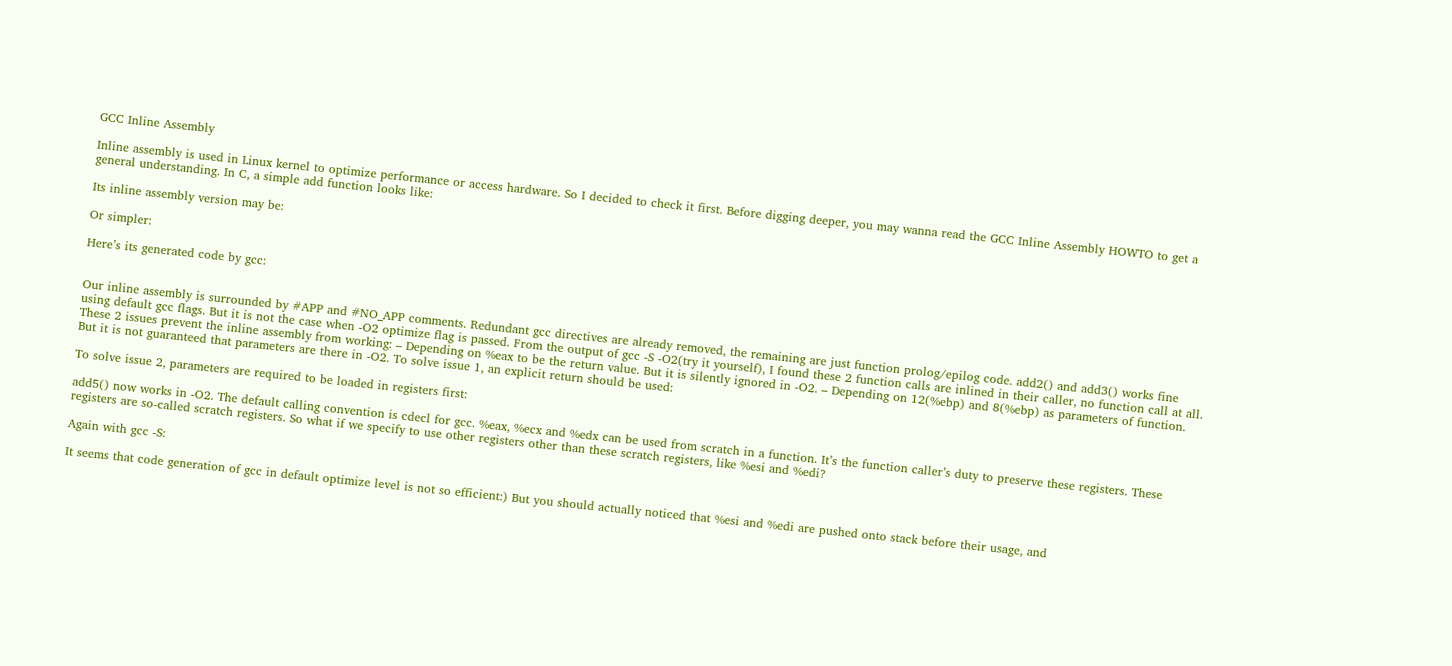GCC Inline Assembly

Inline assembly is used in Linux kernel to optimize performance or access hardware. So I decided to check it first. Before digging deeper, you may wanna read the GCC Inline Assembly HOWTO to get a general understanding. In C, a simple add function looks like:

Its inline assembly version may be:

Or simpler:

Here’s its generated code by gcc:


Our inline assembly is surrounded by #APP and #NO_APP comments. Redundant gcc directives are already removed, the remaining are just function prolog/epilog code. add2() and add3() works fine using default gcc flags. But it is not the case when -O2 optimize flag is passed. From the output of gcc -S -O2(try it yourself), I found these 2 function calls are inlined in their caller, no function call at all. These 2 issues prevent the inline assembly from working: – Depending on %eax to be the return value. But it is silently ignored in -O2. – Depending on 12(%ebp) and 8(%ebp) as parameters of function. But it is not guaranteed that parameters are there in -O2. To solve issue 1, an explicit return should be used:

To solve issue 2, parameters are required to be loaded in registers first:

add5() now works in -O2. The default calling convention is cdecl for gcc. %eax, %ecx and %edx can be used from scratch in a function. It’s the function caller’s duty to preserve these registers. These registers are so-called scratch registers. So what if we specify to use other registers other than these scratch registers, like %esi and %edi?

Again with gcc -S:

It seems that code generation of gcc in default optimize level is not so efficient:) But you should actually noticed that %esi and %edi are pushed onto stack before their usage, and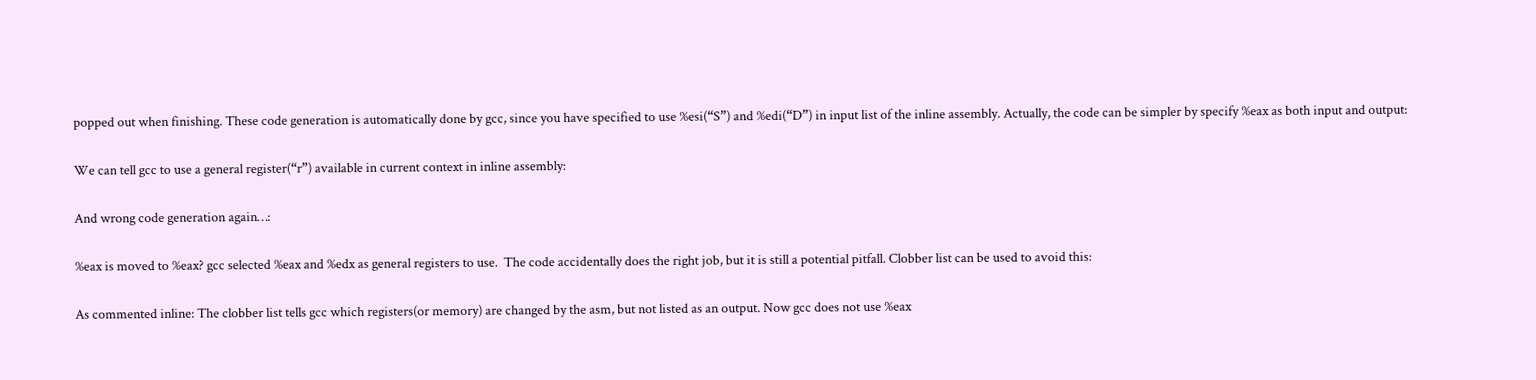popped out when finishing. These code generation is automatically done by gcc, since you have specified to use %esi(“S”) and %edi(“D”) in input list of the inline assembly. Actually, the code can be simpler by specify %eax as both input and output:

We can tell gcc to use a general register(“r”) available in current context in inline assembly:

And wrong code generation again…:

%eax is moved to %eax? gcc selected %eax and %edx as general registers to use.  The code accidentally does the right job, but it is still a potential pitfall. Clobber list can be used to avoid this:

As commented inline: The clobber list tells gcc which registers(or memory) are changed by the asm, but not listed as an output. Now gcc does not use %eax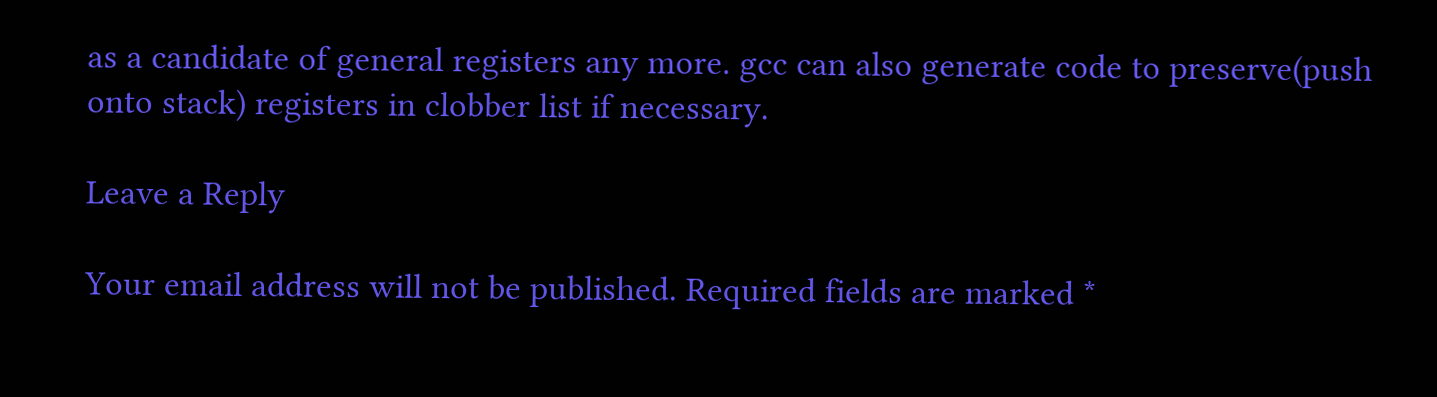as a candidate of general registers any more. gcc can also generate code to preserve(push onto stack) registers in clobber list if necessary.

Leave a Reply

Your email address will not be published. Required fields are marked *